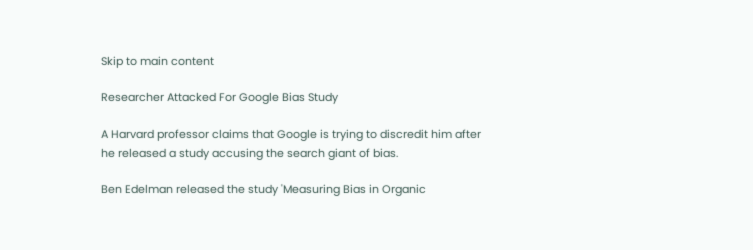Skip to main content

Researcher Attacked For Google Bias Study

A Harvard professor claims that Google is trying to discredit him after he released a study accusing the search giant of bias.

Ben Edelman released the study 'Measuring Bias in Organic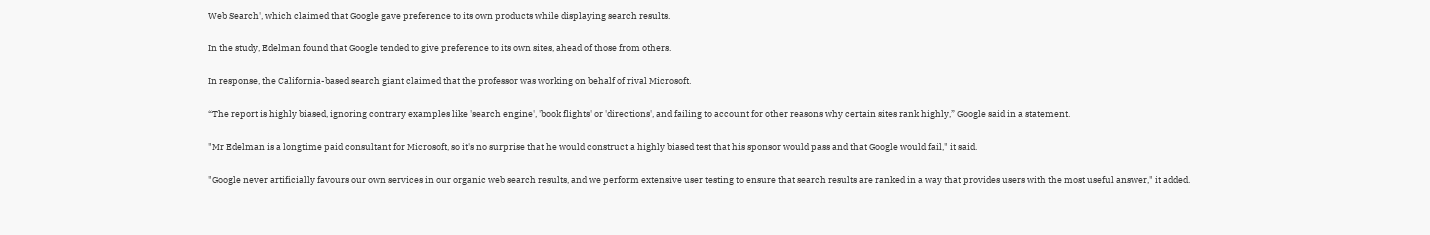Web Search', which claimed that Google gave preference to its own products while displaying search results.

In the study, Edelman found that Google tended to give preference to its own sites, ahead of those from others.

In response, the California-based search giant claimed that the professor was working on behalf of rival Microsoft.

“The report is highly biased, ignoring contrary examples like 'search engine', 'book flights' or 'directions', and failing to account for other reasons why certain sites rank highly,” Google said in a statement.

"Mr Edelman is a longtime paid consultant for Microsoft, so it's no surprise that he would construct a highly biased test that his sponsor would pass and that Google would fail," it said.

"Google never artificially favours our own services in our organic web search results, and we perform extensive user testing to ensure that search results are ranked in a way that provides users with the most useful answer," it added.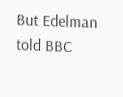But Edelman told BBC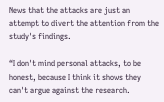News that the attacks are just an attempt to divert the attention from the study's findings.

“I don't mind personal attacks, to be honest, because I think it shows they can't argue against the research.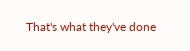That's what they've done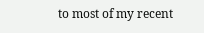to most of my recent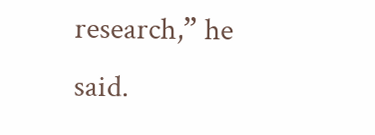research,” he said.